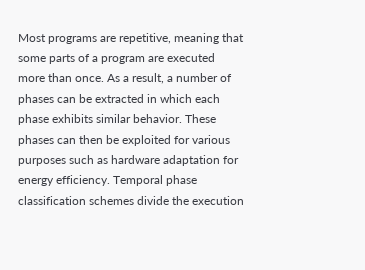Most programs are repetitive, meaning that some parts of a program are executed more than once. As a result, a number of phases can be extracted in which each phase exhibits similar behavior. These phases can then be exploited for various purposes such as hardware adaptation for energy efficiency. Temporal phase classification schemes divide the execution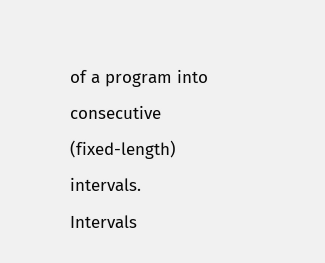of a program into consecutive (fixed-length) intervals. Intervals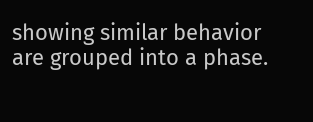showing similar behavior are grouped into a phase.